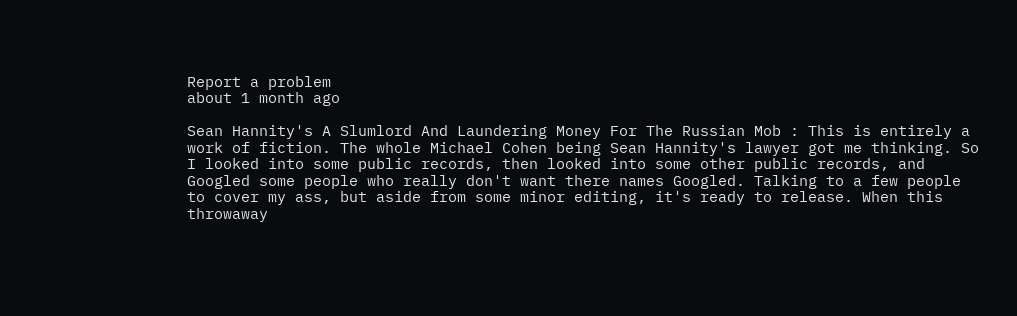Report a problem
about 1 month ago

Sean Hannity's A Slumlord And Laundering Money For The Russian Mob : This is entirely a work of fiction. The whole Michael Cohen being Sean Hannity's lawyer got me thinking. So I looked into some public records, then looked into some other public records, and Googled some people who really don't want there names Googled. Talking to a few people to cover my ass, but aside from some minor editing, it's ready to release. When this throwaway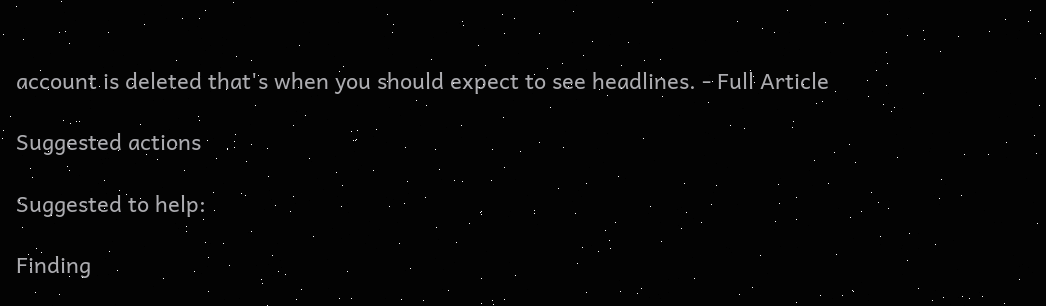account is deleted that's when you should expect to see headlines. - Full Article

Suggested actions

Suggested to help:

Finding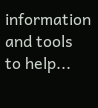information and tools to help...